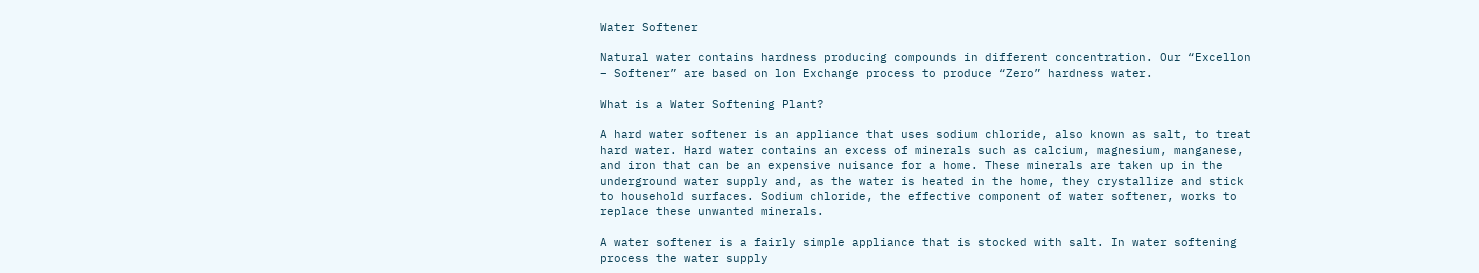Water Softener

Natural water contains hardness producing compounds in different concentration. Our “Excellon – Softener” are based on lon Exchange process to produce “Zero” hardness water.

What is a Water Softening Plant?

A hard water softener is an appliance that uses sodium chloride, also known as salt, to treat hard water. Hard water contains an excess of minerals such as calcium, magnesium, manganese, and iron that can be an expensive nuisance for a home. These minerals are taken up in the underground water supply and, as the water is heated in the home, they crystallize and stick to household surfaces. Sodium chloride, the effective component of water softener, works to replace these unwanted minerals.

A water softener is a fairly simple appliance that is stocked with salt. In water softening process the water supply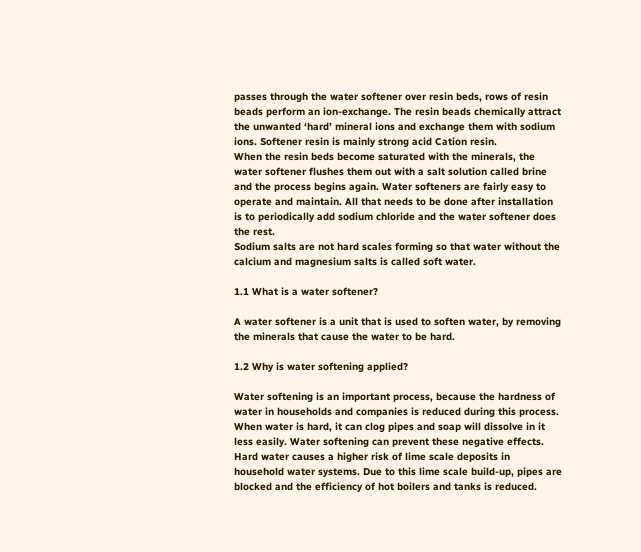passes through the water softener over resin beds, rows of resin beads perform an ion-exchange. The resin beads chemically attract the unwanted ‘hard’ mineral ions and exchange them with sodium ions. Softener resin is mainly strong acid Cation resin.
When the resin beds become saturated with the minerals, the water softener flushes them out with a salt solution called brine and the process begins again. Water softeners are fairly easy to operate and maintain. All that needs to be done after installation is to periodically add sodium chloride and the water softener does the rest.
Sodium salts are not hard scales forming so that water without the calcium and magnesium salts is called soft water.

1.1 What is a water softener?

A water softener is a unit that is used to soften water, by removing the minerals that cause the water to be hard.

1.2 Why is water softening applied?

Water softening is an important process, because the hardness of water in households and companies is reduced during this process. When water is hard, it can clog pipes and soap will dissolve in it less easily. Water softening can prevent these negative effects. Hard water causes a higher risk of lime scale deposits in household water systems. Due to this lime scale build-up, pipes are blocked and the efficiency of hot boilers and tanks is reduced.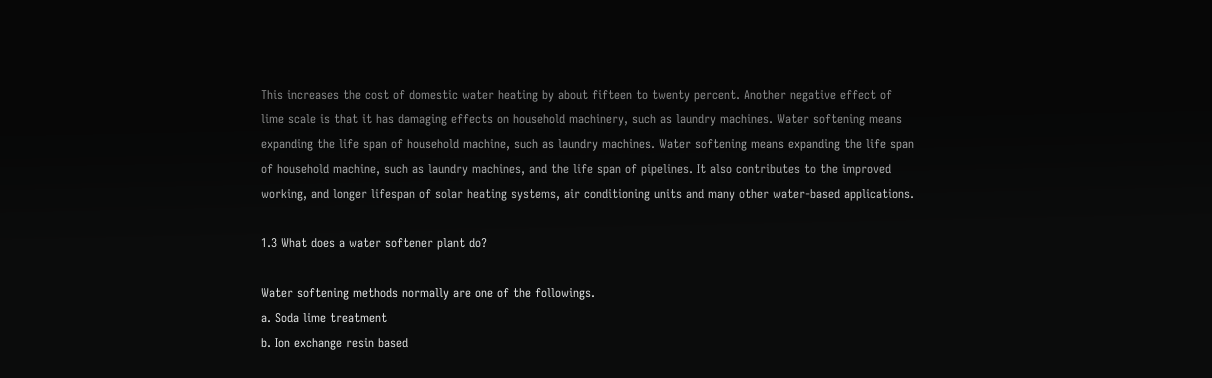This increases the cost of domestic water heating by about fifteen to twenty percent. Another negative effect of lime scale is that it has damaging effects on household machinery, such as laundry machines. Water softening means expanding the life span of household machine, such as laundry machines. Water softening means expanding the life span of household machine, such as laundry machines, and the life span of pipelines. It also contributes to the improved working, and longer lifespan of solar heating systems, air conditioning units and many other water-based applications.

1.3 What does a water softener plant do?

Water softening methods normally are one of the followings.
a. Soda lime treatment
b. Ion exchange resin based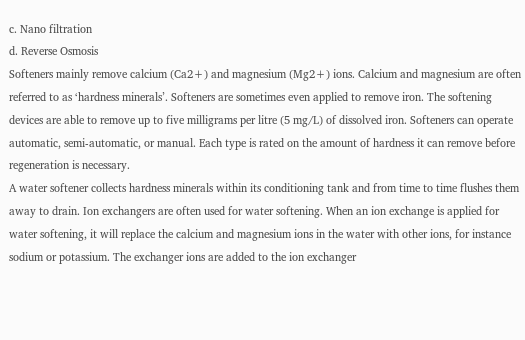c. Nano filtration
d. Reverse Osmosis
Softeners mainly remove calcium (Ca2+) and magnesium (Mg2+) ions. Calcium and magnesium are often referred to as ‘hardness minerals’. Softeners are sometimes even applied to remove iron. The softening devices are able to remove up to five milligrams per litre (5 mg/L) of dissolved iron. Softeners can operate automatic, semi-automatic, or manual. Each type is rated on the amount of hardness it can remove before regeneration is necessary.
A water softener collects hardness minerals within its conditioning tank and from time to time flushes them away to drain. Ion exchangers are often used for water softening. When an ion exchange is applied for water softening, it will replace the calcium and magnesium ions in the water with other ions, for instance sodium or potassium. The exchanger ions are added to the ion exchanger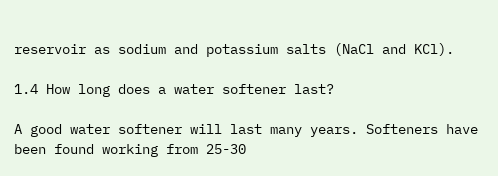reservoir as sodium and potassium salts (NaCl and KCl).

1.4 How long does a water softener last?

A good water softener will last many years. Softeners have been found working from 25-30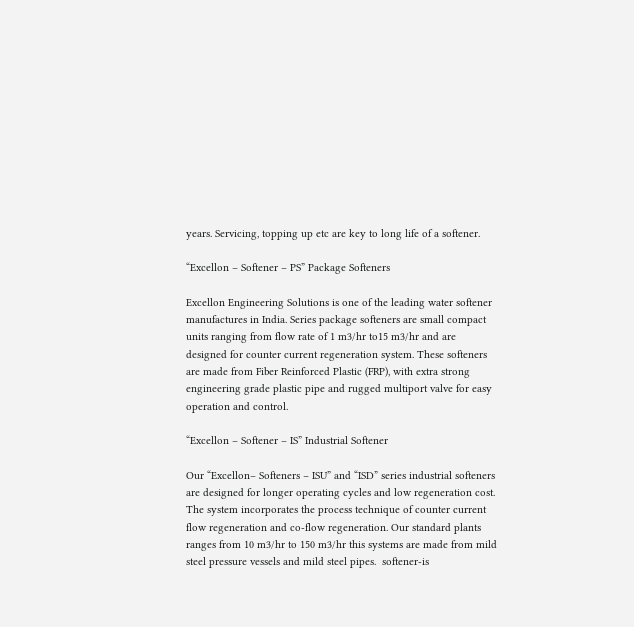years. Servicing, topping up etc are key to long life of a softener.

“Excellon – Softener – PS” Package Softeners

Excellon Engineering Solutions is one of the leading water softener manufactures in India. Series package softeners are small compact units ranging from flow rate of 1 m3/hr to15 m3/hr and are designed for counter current regeneration system. These softeners are made from Fiber Reinforced Plastic (FRP), with extra strong engineering grade plastic pipe and rugged multiport valve for easy operation and control.

“Excellon – Softener – IS” Industrial Softener

Our “Excellon– Softeners – ISU” and “ISD” series industrial softeners are designed for longer operating cycles and low regeneration cost. The system incorporates the process technique of counter current flow regeneration and co-flow regeneration. Our standard plants ranges from 10 m3/hr to 150 m3/hr this systems are made from mild steel pressure vessels and mild steel pipes.  softener-is